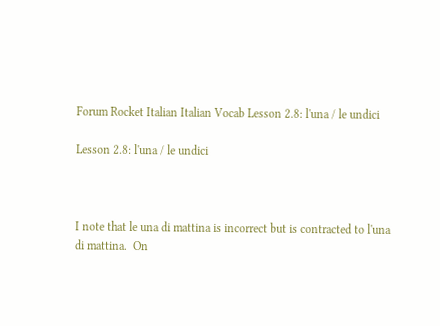Forum Rocket Italian Italian Vocab Lesson 2.8: l'una / le undici

Lesson 2.8: l'una / le undici



I note that le una di mattina is incorrect but is contracted to l'una di mattina.  On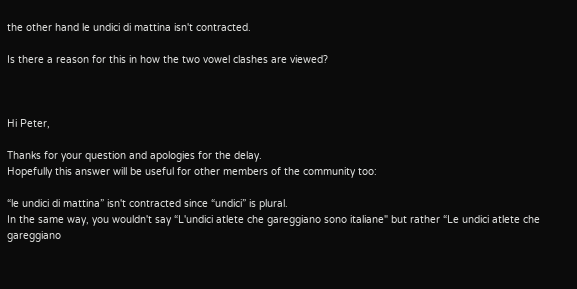the other hand le undici di mattina isn't contracted.

Is there a reason for this in how the two vowel clashes are viewed?



Hi Peter,

Thanks for your question and apologies for the delay.
Hopefully this answer will be useful for other members of the community too:

“le undici di mattina” isn't contracted since “undici” is plural.
In the same way, you wouldn't say “L'undici atlete che gareggiano sono italiane" but rather “Le undici atlete che gareggiano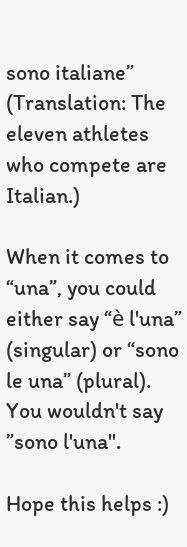sono italiane” (Translation: The eleven athletes who compete are Italian.)

When it comes to “una”, you could either say “è l'una” (singular) or “sono le una” (plural). You wouldn't say ”sono l'una".

Hope this helps :)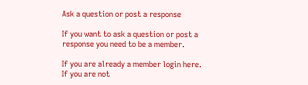Ask a question or post a response

If you want to ask a question or post a response you need to be a member.

If you are already a member login here.
If you are not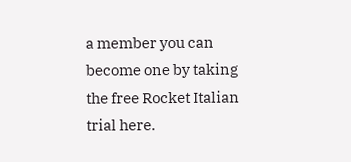a member you can become one by taking the free Rocket Italian trial here.